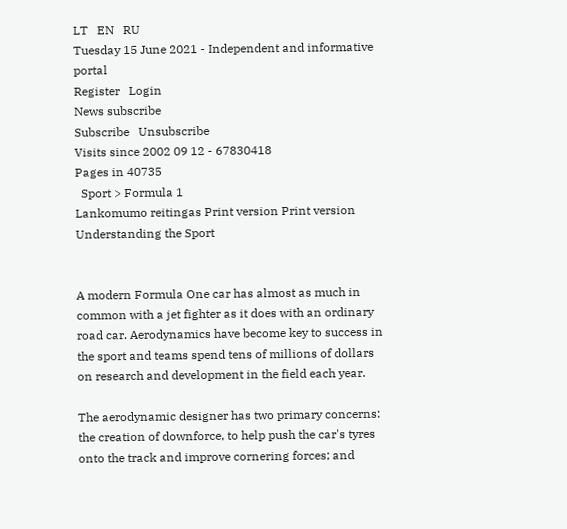LT   EN   RU
Tuesday 15 June 2021 - Independent and informative portal
Register   Login
News subscribe
Subscribe   Unsubscribe
Visits since 2002 09 12 - 67830418
Pages in 40735
  Sport > Formula 1
Lankomumo reitingas Print version Print version
Understanding the Sport


A modern Formula One car has almost as much in common with a jet fighter as it does with an ordinary road car. Aerodynamics have become key to success in the sport and teams spend tens of millions of dollars on research and development in the field each year.

The aerodynamic designer has two primary concerns: the creation of downforce, to help push the car's tyres onto the track and improve cornering forces; and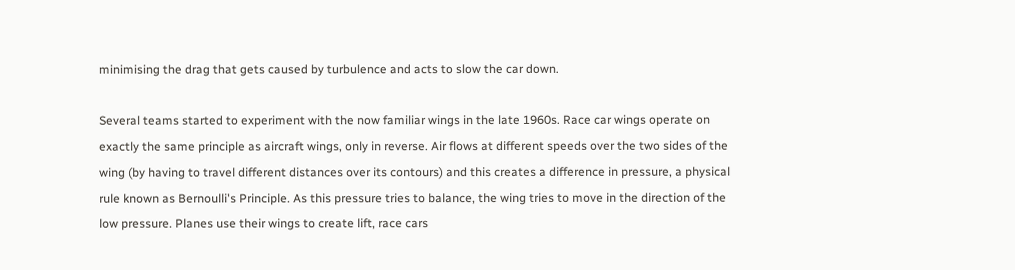minimising the drag that gets caused by turbulence and acts to slow the car down.

Several teams started to experiment with the now familiar wings in the late 1960s. Race car wings operate on exactly the same principle as aircraft wings, only in reverse. Air flows at different speeds over the two sides of the wing (by having to travel different distances over its contours) and this creates a difference in pressure, a physical rule known as Bernoulli's Principle. As this pressure tries to balance, the wing tries to move in the direction of the low pressure. Planes use their wings to create lift, race cars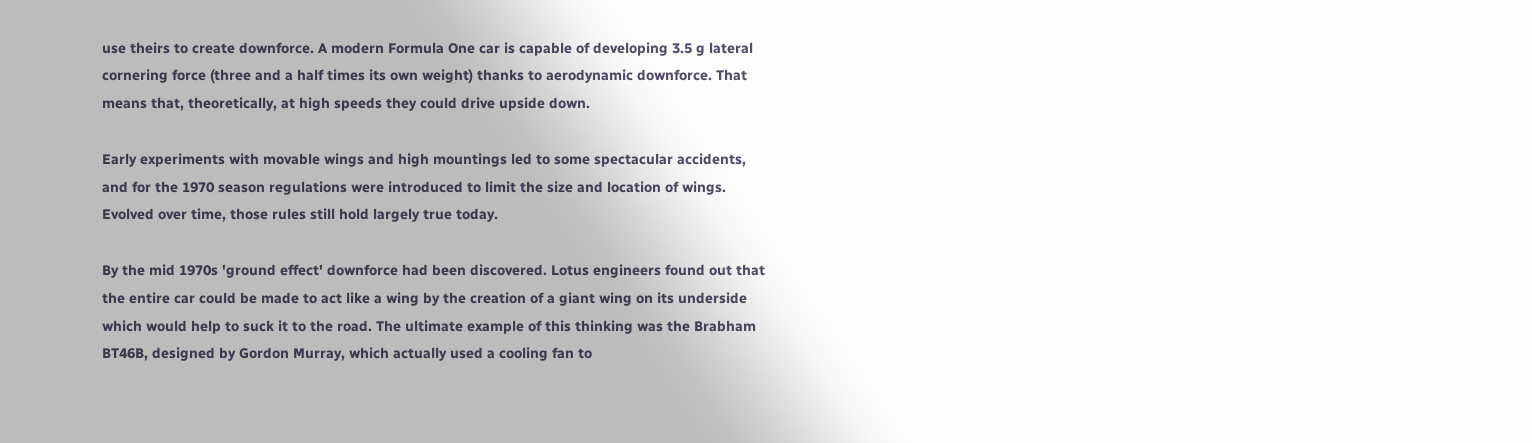use theirs to create downforce. A modern Formula One car is capable of developing 3.5 g lateral cornering force (three and a half times its own weight) thanks to aerodynamic downforce. That means that, theoretically, at high speeds they could drive upside down.

Early experiments with movable wings and high mountings led to some spectacular accidents, and for the 1970 season regulations were introduced to limit the size and location of wings. Evolved over time, those rules still hold largely true today.

By the mid 1970s 'ground effect' downforce had been discovered. Lotus engineers found out that the entire car could be made to act like a wing by the creation of a giant wing on its underside which would help to suck it to the road. The ultimate example of this thinking was the Brabham BT46B, designed by Gordon Murray, which actually used a cooling fan to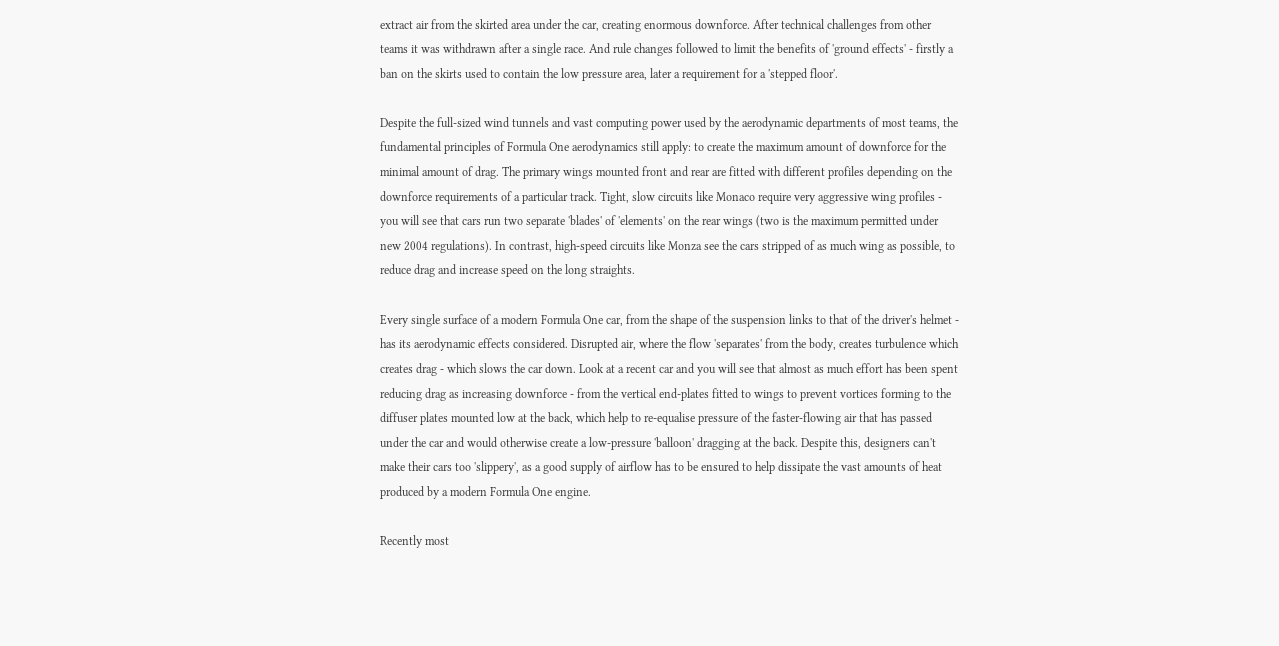extract air from the skirted area under the car, creating enormous downforce. After technical challenges from other teams it was withdrawn after a single race. And rule changes followed to limit the benefits of 'ground effects' - firstly a ban on the skirts used to contain the low pressure area, later a requirement for a 'stepped floor'.

Despite the full-sized wind tunnels and vast computing power used by the aerodynamic departments of most teams, the fundamental principles of Formula One aerodynamics still apply: to create the maximum amount of downforce for the minimal amount of drag. The primary wings mounted front and rear are fitted with different profiles depending on the downforce requirements of a particular track. Tight, slow circuits like Monaco require very aggressive wing profiles - you will see that cars run two separate 'blades' of 'elements' on the rear wings (two is the maximum permitted under new 2004 regulations). In contrast, high-speed circuits like Monza see the cars stripped of as much wing as possible, to reduce drag and increase speed on the long straights.

Every single surface of a modern Formula One car, from the shape of the suspension links to that of the driver's helmet - has its aerodynamic effects considered. Disrupted air, where the flow 'separates' from the body, creates turbulence which creates drag - which slows the car down. Look at a recent car and you will see that almost as much effort has been spent reducing drag as increasing downforce - from the vertical end-plates fitted to wings to prevent vortices forming to the diffuser plates mounted low at the back, which help to re-equalise pressure of the faster-flowing air that has passed under the car and would otherwise create a low-pressure 'balloon' dragging at the back. Despite this, designers can't make their cars too 'slippery', as a good supply of airflow has to be ensured to help dissipate the vast amounts of heat produced by a modern Formula One engine.

Recently most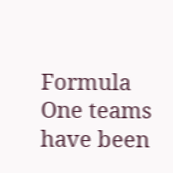Formula One teams have been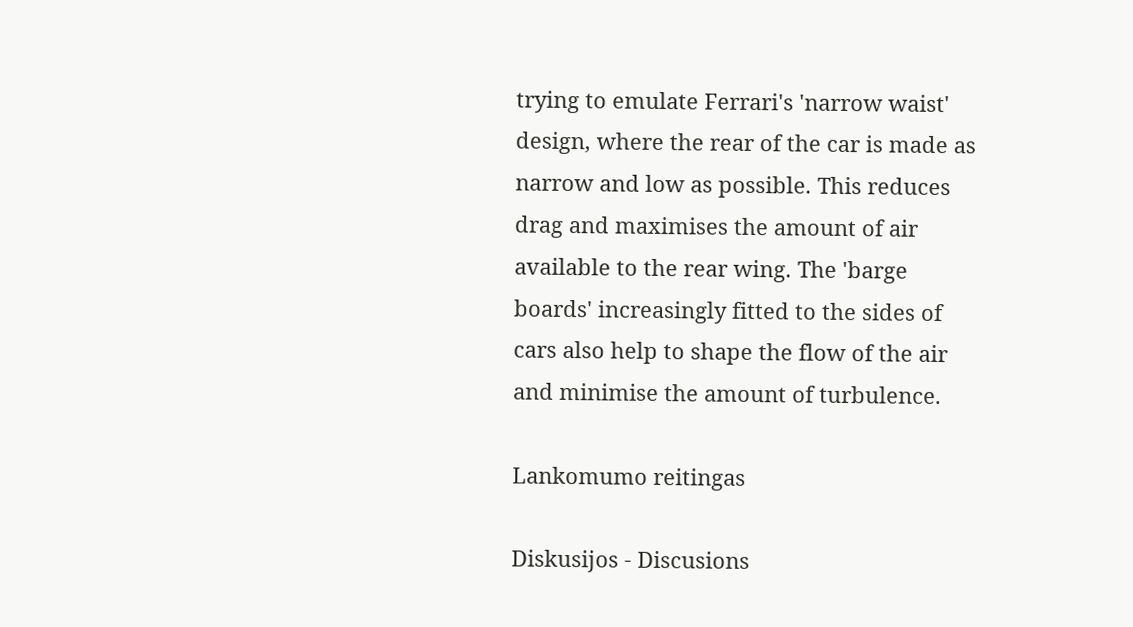trying to emulate Ferrari's 'narrow waist' design, where the rear of the car is made as narrow and low as possible. This reduces drag and maximises the amount of air available to the rear wing. The 'barge boards' increasingly fitted to the sides of cars also help to shape the flow of the air and minimise the amount of turbulence.

Lankomumo reitingas

Diskusijos - Discusions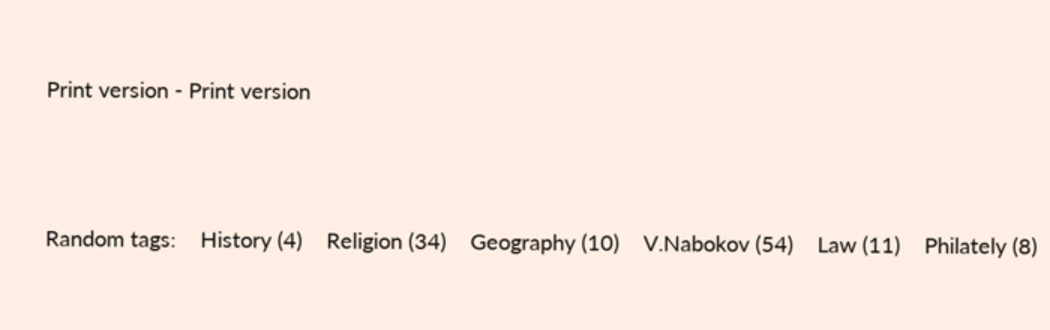Print version - Print version



Random tags:    History (4)    Religion (34)    Geography (10)    V.Nabokov (54)    Law (11)    Philately (8)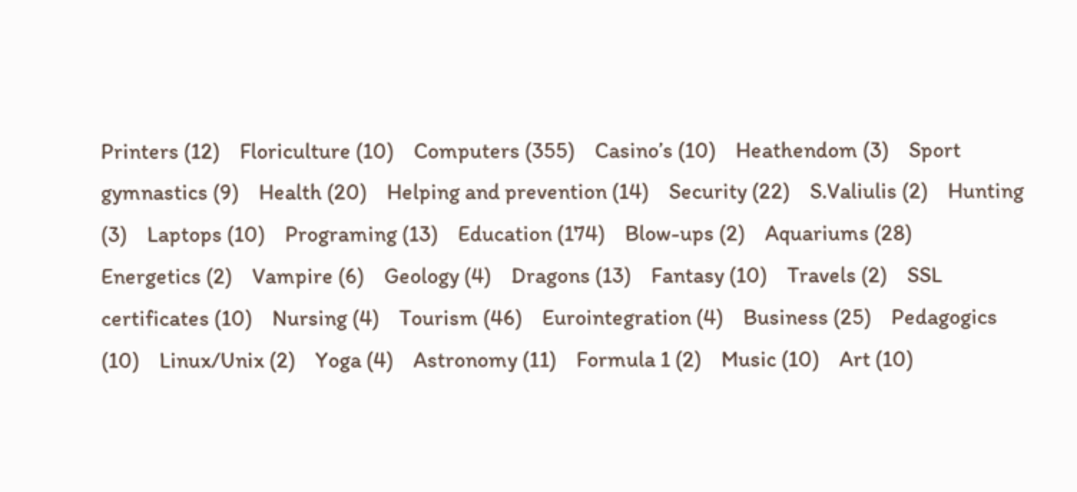Printers (12)    Floriculture (10)    Computers (355)    Casino’s (10)    Heathendom (3)    Sport gymnastics (9)    Health (20)    Helping and prevention (14)    Security (22)    S.Valiulis (2)    Hunting (3)    Laptops (10)    Programing (13)    Education (174)    Blow-ups (2)    Aquariums (28)    Energetics (2)    Vampire (6)    Geology (4)    Dragons (13)    Fantasy (10)    Travels (2)    SSL certificates (10)    Nursing (4)    Tourism (46)    Eurointegration (4)    Business (25)    Pedagogics (10)    Linux/Unix (2)    Yoga (4)    Astronomy (11)    Formula 1 (2)    Music (10)    Art (10)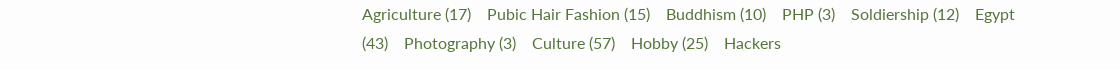Agriculture (17)    Pubic Hair Fashion (15)    Buddhism (10)    PHP (3)    Soldiership (12)    Egypt (43)    Photography (3)    Culture (57)    Hobby (25)    Hackers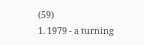(59)
1. 1979 - a turning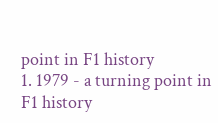point in F1 history
1. 1979 - a turning point in F1 history